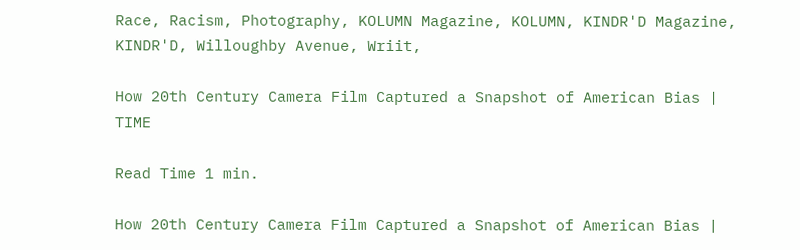Race, Racism, Photography, KOLUMN Magazine, KOLUMN, KINDR'D Magazine, KINDR'D, Willoughby Avenue, Wriit,

How 20th Century Camera Film Captured a Snapshot of American Bias | TIME

Read Time 1 min.

How 20th Century Camera Film Captured a Snapshot of American Bias |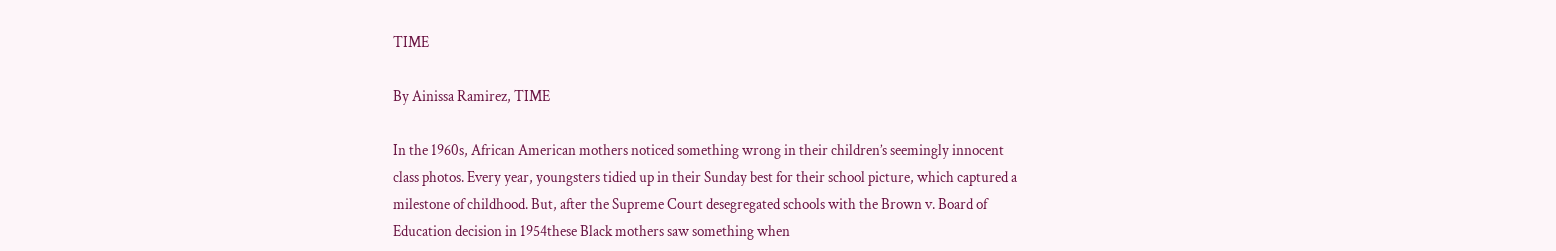TIME

By Ainissa Ramirez, TIME

In the 1960s, African American mothers noticed something wrong in their children’s seemingly innocent class photos. Every year, youngsters tidied up in their Sunday best for their school picture, which captured a milestone of childhood. But, after the Supreme Court desegregated schools with the Brown v. Board of Education decision in 1954these Black mothers saw something when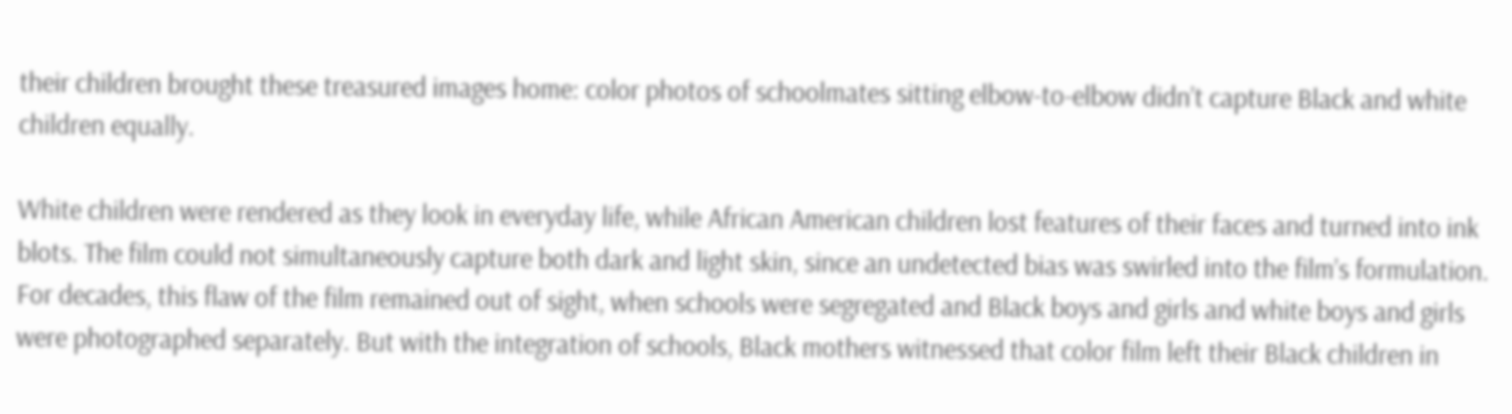their children brought these treasured images home: color photos of schoolmates sitting elbow-to-elbow didn’t capture Black and white children equally.

White children were rendered as they look in everyday life, while African American children lost features of their faces and turned into ink blots. The film could not simultaneously capture both dark and light skin, since an undetected bias was swirled into the film’s formulation. For decades, this flaw of the film remained out of sight, when schools were segregated and Black boys and girls and white boys and girls were photographed separately. But with the integration of schools, Black mothers witnessed that color film left their Black children in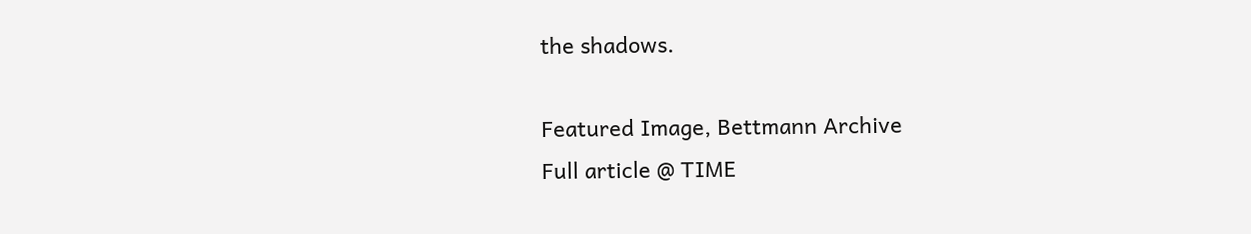the shadows.

Featured Image, Bettmann Archive
Full article @ TIME